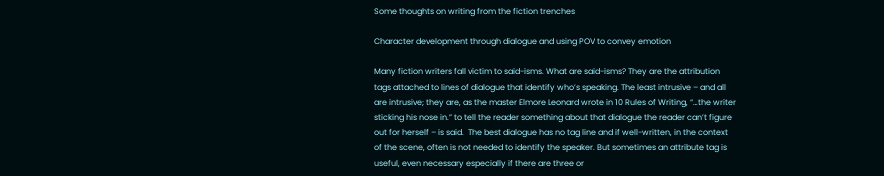Some thoughts on writing from the fiction trenches

Character development through dialogue and using POV to convey emotion

Many fiction writers fall victim to said-isms. What are said-isms? They are the attribution tags attached to lines of dialogue that identify who’s speaking. The least intrusive – and all are intrusive; they are, as the master Elmore Leonard wrote in 10 Rules of Writing, “…the writer sticking his nose in.” to tell the reader something about that dialogue the reader can’t figure out for herself – is said.  The best dialogue has no tag line and if well-written, in the context of the scene, often is not needed to identify the speaker. But sometimes an attribute tag is useful, even necessary especially if there are three or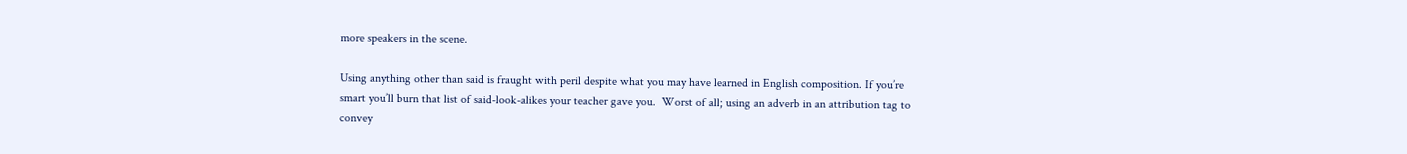more speakers in the scene.

Using anything other than said is fraught with peril despite what you may have learned in English composition. If you’re smart you’ll burn that list of said-look-alikes your teacher gave you.  Worst of all; using an adverb in an attribution tag to convey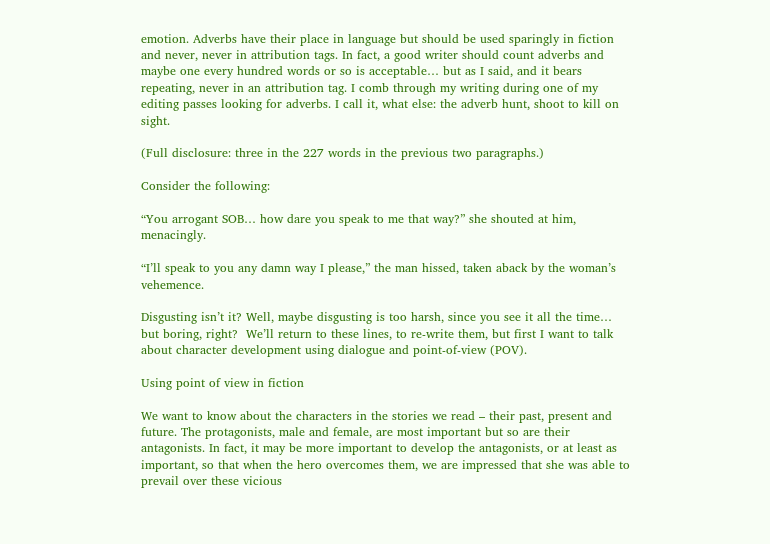emotion. Adverbs have their place in language but should be used sparingly in fiction and never, never in attribution tags. In fact, a good writer should count adverbs and maybe one every hundred words or so is acceptable… but as I said, and it bears repeating, never in an attribution tag. I comb through my writing during one of my editing passes looking for adverbs. I call it, what else: the adverb hunt, shoot to kill on sight.

(Full disclosure: three in the 227 words in the previous two paragraphs.)

Consider the following:

“You arrogant SOB… how dare you speak to me that way?” she shouted at him, menacingly.

“I’ll speak to you any damn way I please,” the man hissed, taken aback by the woman’s vehemence.

Disgusting isn’t it? Well, maybe disgusting is too harsh, since you see it all the time… but boring, right?  We’ll return to these lines, to re-write them, but first I want to talk about character development using dialogue and point-of-view (POV).

Using point of view in fiction

We want to know about the characters in the stories we read – their past, present and future. The protagonists, male and female, are most important but so are their antagonists. In fact, it may be more important to develop the antagonists, or at least as important, so that when the hero overcomes them, we are impressed that she was able to prevail over these vicious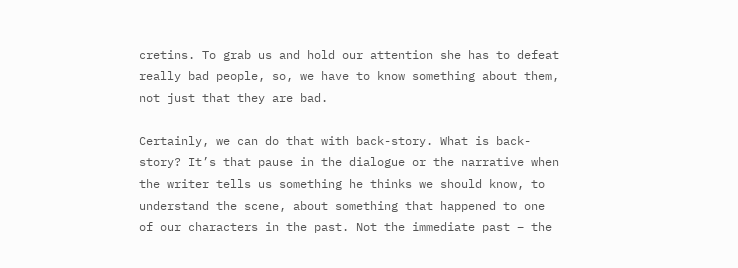cretins. To grab us and hold our attention she has to defeat really bad people, so, we have to know something about them, not just that they are bad.

Certainly, we can do that with back-story. What is back-story? It’s that pause in the dialogue or the narrative when the writer tells us something he thinks we should know, to understand the scene, about something that happened to one of our characters in the past. Not the immediate past – the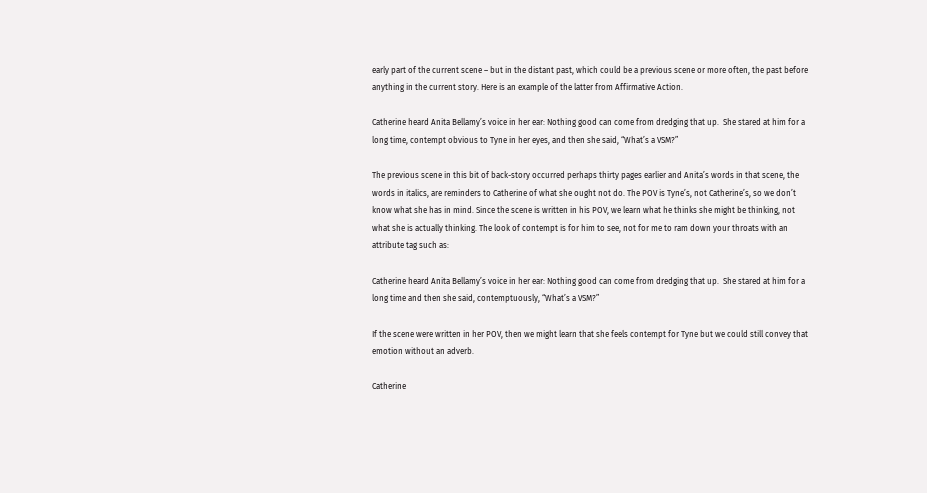early part of the current scene – but in the distant past, which could be a previous scene or more often, the past before anything in the current story. Here is an example of the latter from Affirmative Action.

Catherine heard Anita Bellamy’s voice in her ear: Nothing good can come from dredging that up.  She stared at him for a long time, contempt obvious to Tyne in her eyes, and then she said, “What’s a VSM?”

The previous scene in this bit of back-story occurred perhaps thirty pages earlier and Anita’s words in that scene, the words in italics, are reminders to Catherine of what she ought not do. The POV is Tyne’s, not Catherine’s, so we don’t know what she has in mind. Since the scene is written in his POV, we learn what he thinks she might be thinking, not what she is actually thinking. The look of contempt is for him to see, not for me to ram down your throats with an attribute tag such as:

Catherine heard Anita Bellamy’s voice in her ear: Nothing good can come from dredging that up.  She stared at him for a long time and then she said, contemptuously, “What’s a VSM?”

If the scene were written in her POV, then we might learn that she feels contempt for Tyne but we could still convey that emotion without an adverb.

Catherine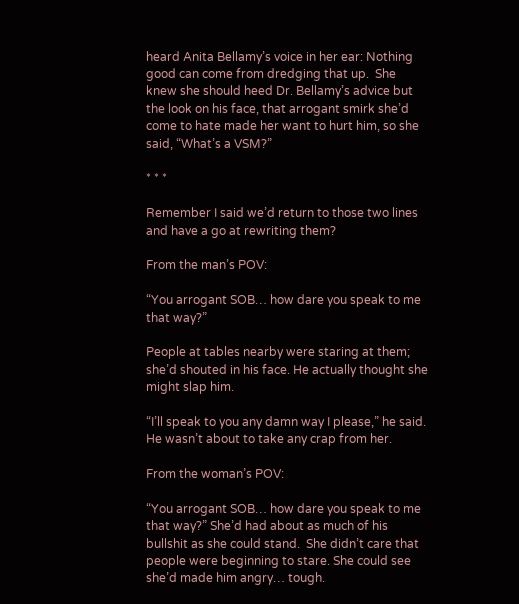heard Anita Bellamy’s voice in her ear: Nothing good can come from dredging that up.  She knew she should heed Dr. Bellamy’s advice but the look on his face, that arrogant smirk she’d come to hate made her want to hurt him, so she said, “What’s a VSM?”

* * *

Remember I said we’d return to those two lines and have a go at rewriting them?

From the man’s POV:

“You arrogant SOB… how dare you speak to me that way?”

People at tables nearby were staring at them; she’d shouted in his face. He actually thought she might slap him.

“I’ll speak to you any damn way I please,” he said.  He wasn’t about to take any crap from her.

From the woman’s POV:

“You arrogant SOB… how dare you speak to me that way?” She’d had about as much of his bullshit as she could stand.  She didn’t care that people were beginning to stare. She could see she’d made him angry… tough.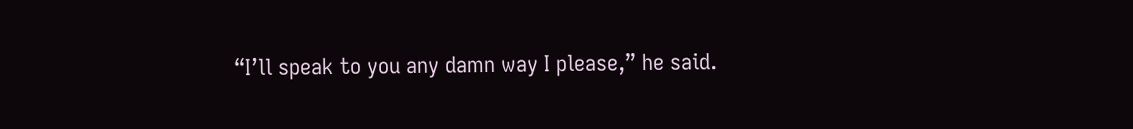“I’ll speak to you any damn way I please,” he said.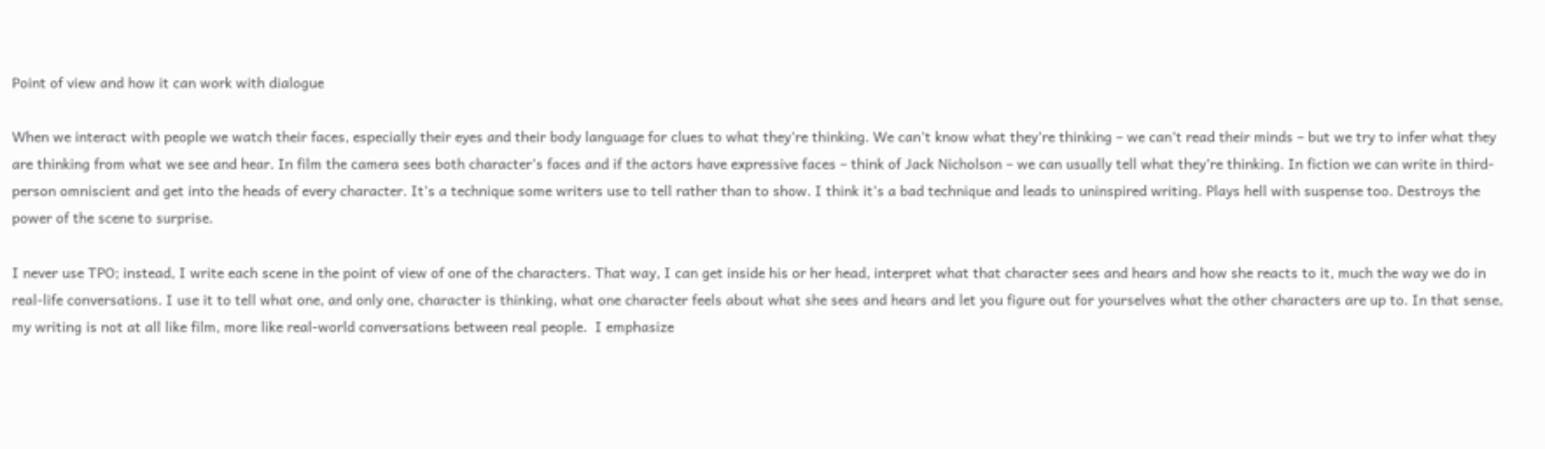Point of view and how it can work with dialogue

When we interact with people we watch their faces, especially their eyes and their body language for clues to what they’re thinking. We can’t know what they’re thinking – we can’t read their minds – but we try to infer what they are thinking from what we see and hear. In film the camera sees both character’s faces and if the actors have expressive faces – think of Jack Nicholson – we can usually tell what they’re thinking. In fiction we can write in third-person omniscient and get into the heads of every character. It’s a technique some writers use to tell rather than to show. I think it’s a bad technique and leads to uninspired writing. Plays hell with suspense too. Destroys the power of the scene to surprise.

I never use TPO; instead, I write each scene in the point of view of one of the characters. That way, I can get inside his or her head, interpret what that character sees and hears and how she reacts to it, much the way we do in real-life conversations. I use it to tell what one, and only one, character is thinking, what one character feels about what she sees and hears and let you figure out for yourselves what the other characters are up to. In that sense, my writing is not at all like film, more like real-world conversations between real people.  I emphasize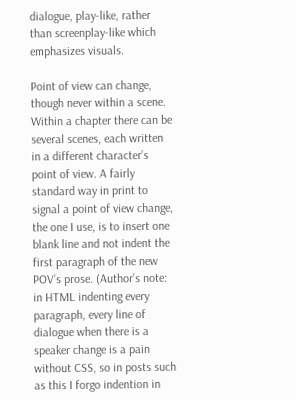dialogue, play-like, rather than screenplay-like which emphasizes visuals.

Point of view can change, though never within a scene. Within a chapter there can be several scenes, each written in a different character’s point of view. A fairly standard way in print to signal a point of view change, the one I use, is to insert one blank line and not indent the first paragraph of the new POV’s prose. (Author’s note: in HTML indenting every paragraph, every line of dialogue when there is a speaker change is a pain without CSS, so in posts such as this I forgo indention in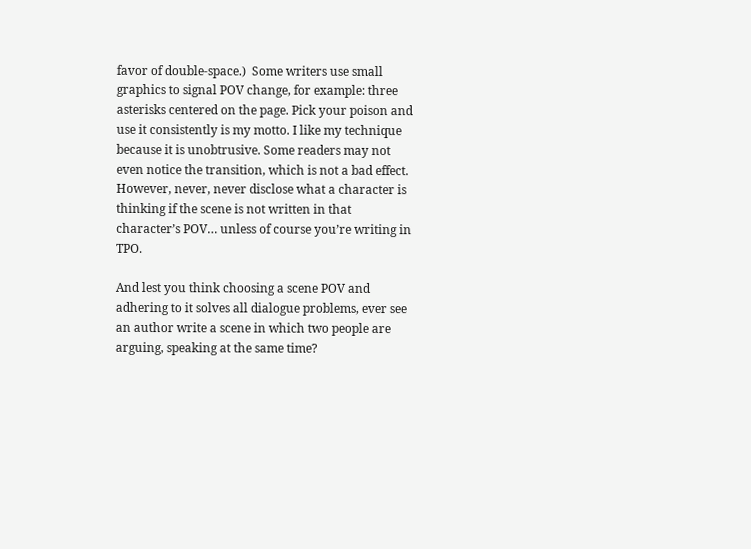favor of double-space.)  Some writers use small graphics to signal POV change, for example: three asterisks centered on the page. Pick your poison and use it consistently is my motto. I like my technique because it is unobtrusive. Some readers may not even notice the transition, which is not a bad effect. However, never, never disclose what a character is thinking if the scene is not written in that character’s POV… unless of course you’re writing in TPO.

And lest you think choosing a scene POV and adhering to it solves all dialogue problems, ever see an author write a scene in which two people are arguing, speaking at the same time?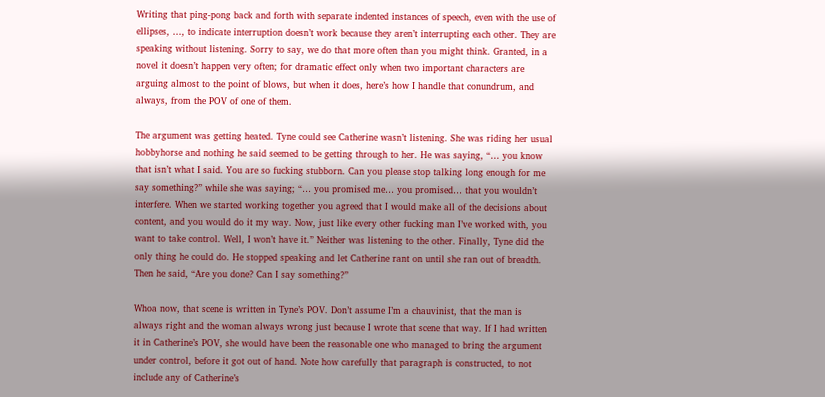Writing that ping-pong back and forth with separate indented instances of speech, even with the use of ellipses, …, to indicate interruption doesn’t work because they aren’t interrupting each other. They are speaking without listening. Sorry to say, we do that more often than you might think. Granted, in a novel it doesn’t happen very often; for dramatic effect only when two important characters are arguing almost to the point of blows, but when it does, here’s how I handle that conundrum, and always, from the POV of one of them.

The argument was getting heated. Tyne could see Catherine wasn’t listening. She was riding her usual hobbyhorse and nothing he said seemed to be getting through to her. He was saying, “… you know that isn’t what I said. You are so fucking stubborn. Can you please stop talking long enough for me say something?” while she was saying; “… you promised me… you promised… that you wouldn’t interfere. When we started working together you agreed that I would make all of the decisions about content, and you would do it my way. Now, just like every other fucking man I’ve worked with, you want to take control. Well, I won’t have it.” Neither was listening to the other. Finally, Tyne did the only thing he could do. He stopped speaking and let Catherine rant on until she ran out of breadth. Then he said, “Are you done? Can I say something?”

Whoa now, that scene is written in Tyne’s POV. Don’t assume I’m a chauvinist, that the man is always right and the woman always wrong just because I wrote that scene that way. If I had written it in Catherine’s POV, she would have been the reasonable one who managed to bring the argument under control, before it got out of hand. Note how carefully that paragraph is constructed, to not include any of Catherine’s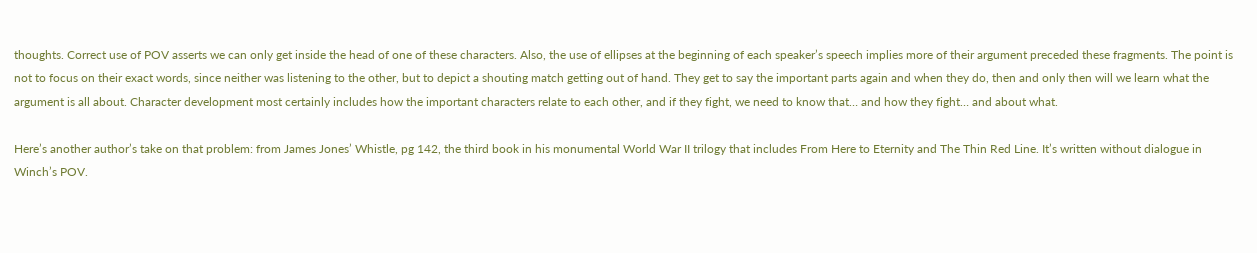thoughts. Correct use of POV asserts we can only get inside the head of one of these characters. Also, the use of ellipses at the beginning of each speaker’s speech implies more of their argument preceded these fragments. The point is not to focus on their exact words, since neither was listening to the other, but to depict a shouting match getting out of hand. They get to say the important parts again and when they do, then and only then will we learn what the argument is all about. Character development most certainly includes how the important characters relate to each other, and if they fight, we need to know that… and how they fight… and about what.

Here’s another author’s take on that problem: from James Jones’ Whistle, pg 142, the third book in his monumental World War II trilogy that includes From Here to Eternity and The Thin Red Line. It’s written without dialogue in Winch’s POV.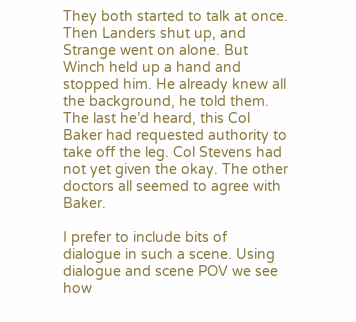They both started to talk at once. Then Landers shut up, and Strange went on alone. But Winch held up a hand and stopped him. He already knew all the background, he told them. The last he’d heard, this Col Baker had requested authority to take off the leg. Col Stevens had not yet given the okay. The other doctors all seemed to agree with Baker.

I prefer to include bits of dialogue in such a scene. Using dialogue and scene POV we see how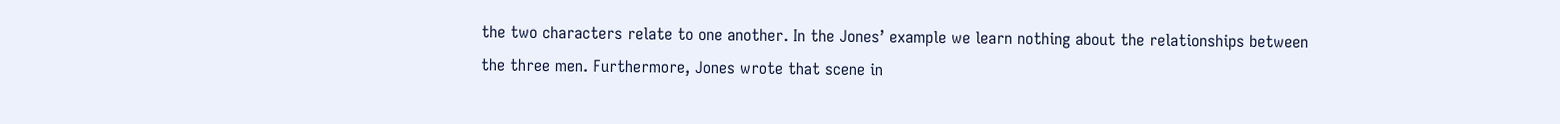the two characters relate to one another. In the Jones’ example we learn nothing about the relationships between the three men. Furthermore, Jones wrote that scene in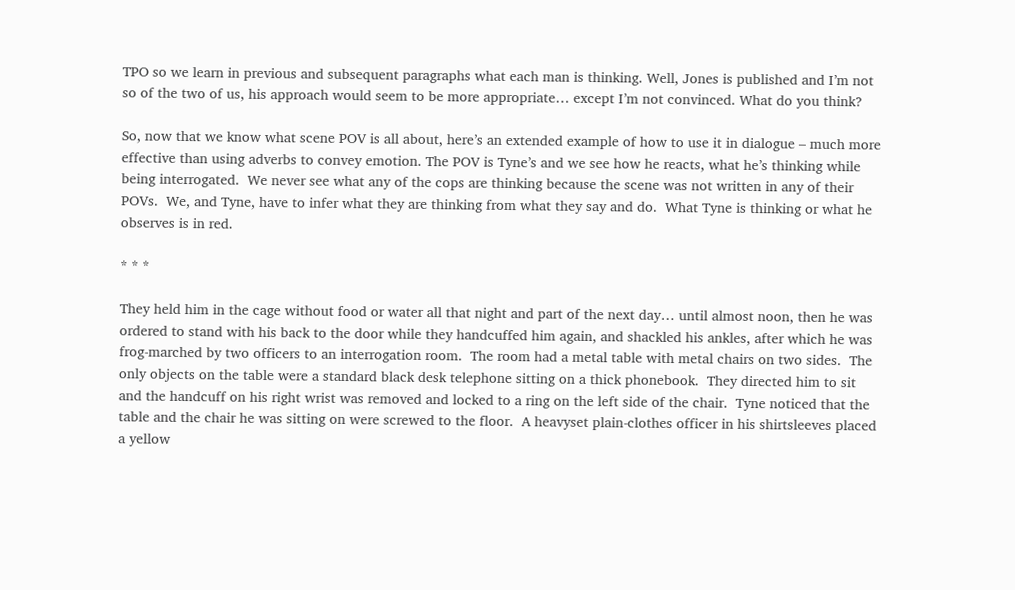TPO so we learn in previous and subsequent paragraphs what each man is thinking. Well, Jones is published and I’m not so of the two of us, his approach would seem to be more appropriate… except I’m not convinced. What do you think?

So, now that we know what scene POV is all about, here’s an extended example of how to use it in dialogue – much more effective than using adverbs to convey emotion. The POV is Tyne’s and we see how he reacts, what he’s thinking while being interrogated.  We never see what any of the cops are thinking because the scene was not written in any of their POVs.  We, and Tyne, have to infer what they are thinking from what they say and do.  What Tyne is thinking or what he observes is in red.

* * *

They held him in the cage without food or water all that night and part of the next day… until almost noon, then he was ordered to stand with his back to the door while they handcuffed him again, and shackled his ankles, after which he was frog-marched by two officers to an interrogation room.  The room had a metal table with metal chairs on two sides.  The only objects on the table were a standard black desk telephone sitting on a thick phonebook.  They directed him to sit and the handcuff on his right wrist was removed and locked to a ring on the left side of the chair.  Tyne noticed that the table and the chair he was sitting on were screwed to the floor.  A heavyset plain-clothes officer in his shirtsleeves placed a yellow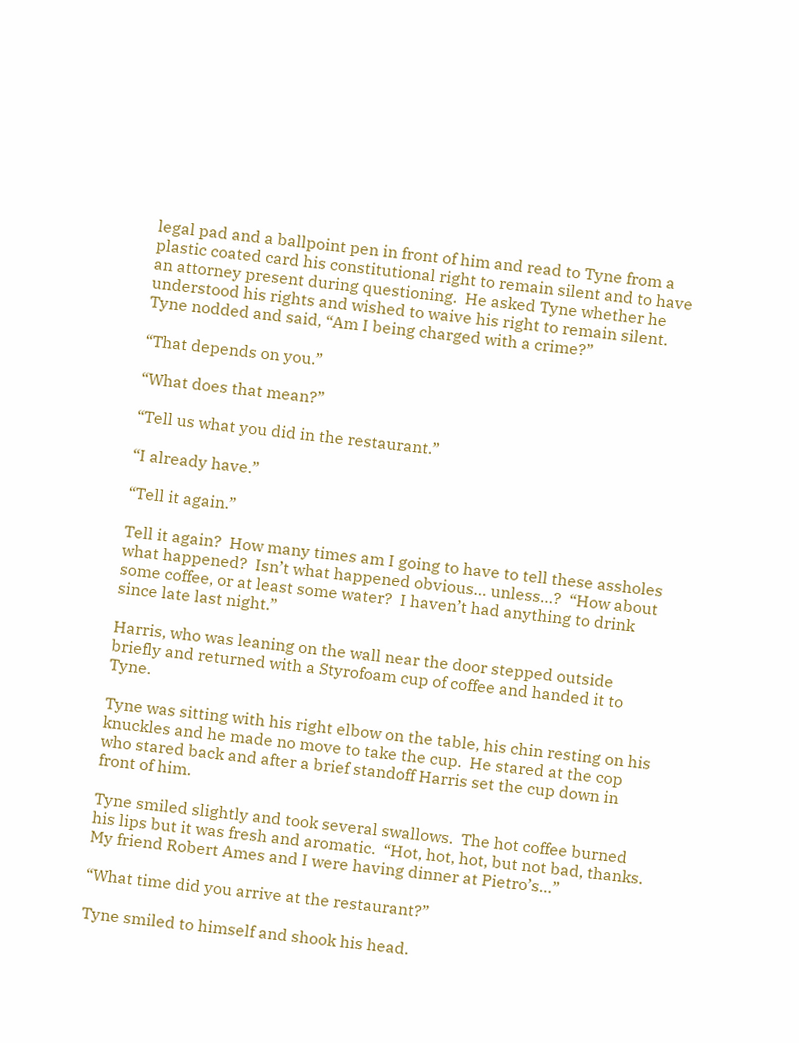legal pad and a ballpoint pen in front of him and read to Tyne from a plastic coated card his constitutional right to remain silent and to have an attorney present during questioning.  He asked Tyne whether he understood his rights and wished to waive his right to remain silent.  Tyne nodded and said, “Am I being charged with a crime?”

“That depends on you.”

“What does that mean?”

“Tell us what you did in the restaurant.”

“I already have.”

“Tell it again.”

Tell it again?  How many times am I going to have to tell these assholes what happened?  Isn’t what happened obvious… unless…?  “How about some coffee, or at least some water?  I haven’t had anything to drink since late last night.”

Harris, who was leaning on the wall near the door stepped outside briefly and returned with a Styrofoam cup of coffee and handed it to Tyne.

Tyne was sitting with his right elbow on the table, his chin resting on his knuckles and he made no move to take the cup.  He stared at the cop who stared back and after a brief standoff Harris set the cup down in front of him.

Tyne smiled slightly and took several swallows.  The hot coffee burned his lips but it was fresh and aromatic.  “Hot, hot, hot, but not bad, thanks.  My friend Robert Ames and I were having dinner at Pietro’s…”

“What time did you arrive at the restaurant?”

Tyne smiled to himself and shook his head.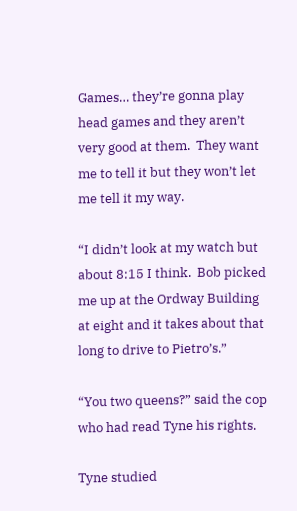Games… they’re gonna play head games and they aren’t very good at them.  They want me to tell it but they won’t let me tell it my way.

“I didn’t look at my watch but about 8:15 I think.  Bob picked me up at the Ordway Building at eight and it takes about that long to drive to Pietro’s.”

“You two queens?” said the cop who had read Tyne his rights.

Tyne studied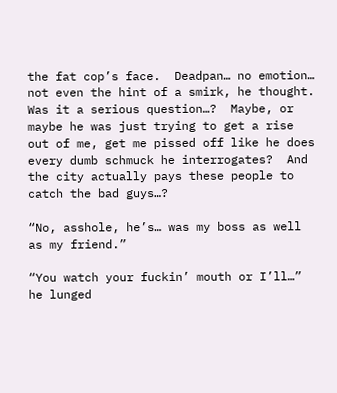the fat cop’s face.  Deadpan… no emotion… not even the hint of a smirk, he thought.  Was it a serious question…?  Maybe, or maybe he was just trying to get a rise out of me, get me pissed off like he does every dumb schmuck he interrogates?  And the city actually pays these people to catch the bad guys…?

“No, asshole, he’s… was my boss as well as my friend.”

“You watch your fuckin’ mouth or I’ll…” he lunged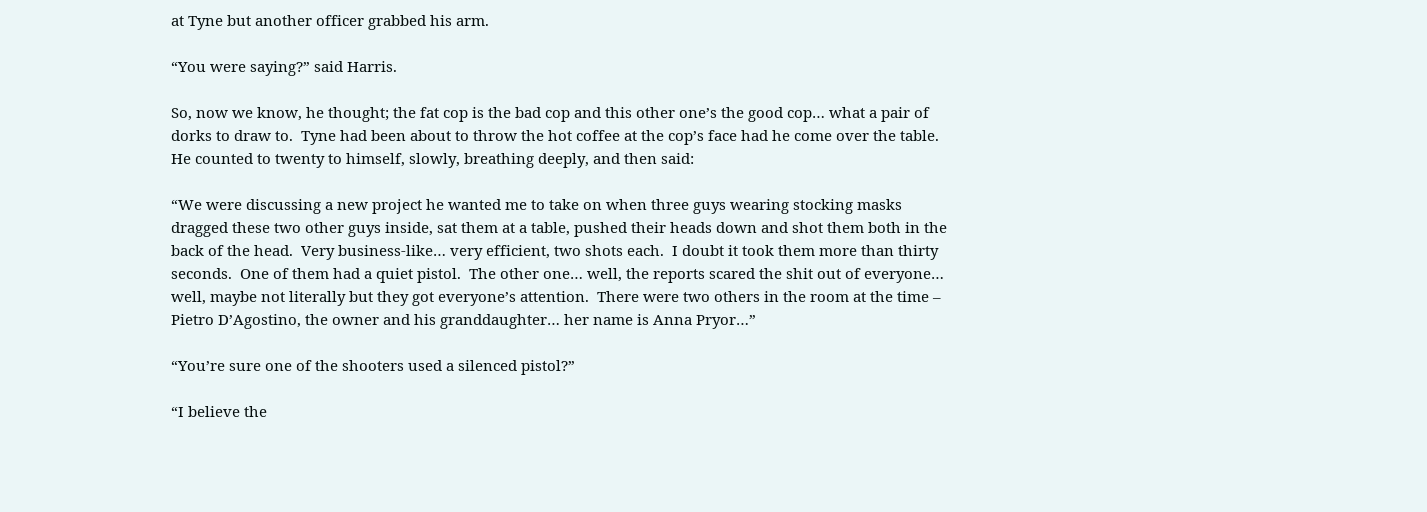at Tyne but another officer grabbed his arm.

“You were saying?” said Harris.

So, now we know, he thought; the fat cop is the bad cop and this other one’s the good cop… what a pair of dorks to draw to.  Tyne had been about to throw the hot coffee at the cop’s face had he come over the table.  He counted to twenty to himself, slowly, breathing deeply, and then said:

“We were discussing a new project he wanted me to take on when three guys wearing stocking masks dragged these two other guys inside, sat them at a table, pushed their heads down and shot them both in the back of the head.  Very business-like… very efficient, two shots each.  I doubt it took them more than thirty seconds.  One of them had a quiet pistol.  The other one… well, the reports scared the shit out of everyone… well, maybe not literally but they got everyone’s attention.  There were two others in the room at the time – Pietro D’Agostino, the owner and his granddaughter… her name is Anna Pryor…”

“You’re sure one of the shooters used a silenced pistol?”

“I believe the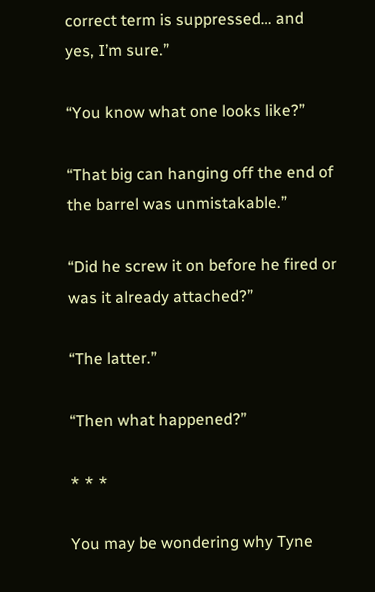correct term is suppressed… and yes, I’m sure.”

“You know what one looks like?”

“That big can hanging off the end of the barrel was unmistakable.”

“Did he screw it on before he fired or was it already attached?”

“The latter.”

“Then what happened?”

* * *

You may be wondering why Tyne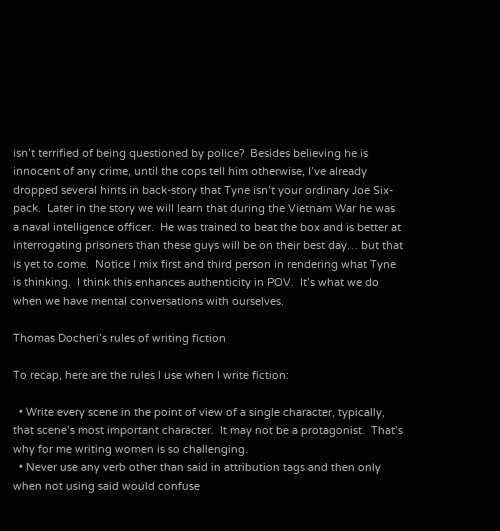isn’t terrified of being questioned by police?  Besides believing he is innocent of any crime, until the cops tell him otherwise, I’ve already dropped several hints in back-story that Tyne isn’t your ordinary Joe Six-pack.  Later in the story we will learn that during the Vietnam War he was a naval intelligence officer.  He was trained to beat the box and is better at interrogating prisoners than these guys will be on their best day… but that is yet to come.  Notice I mix first and third person in rendering what Tyne is thinking.  I think this enhances authenticity in POV.  It’s what we do when we have mental conversations with ourselves.

Thomas Docheri’s rules of writing fiction

To recap, here are the rules I use when I write fiction:

  • Write every scene in the point of view of a single character, typically, that scene’s most important character.  It may not be a protagonist.  That’s why for me writing women is so challenging.
  • Never use any verb other than said in attribution tags and then only when not using said would confuse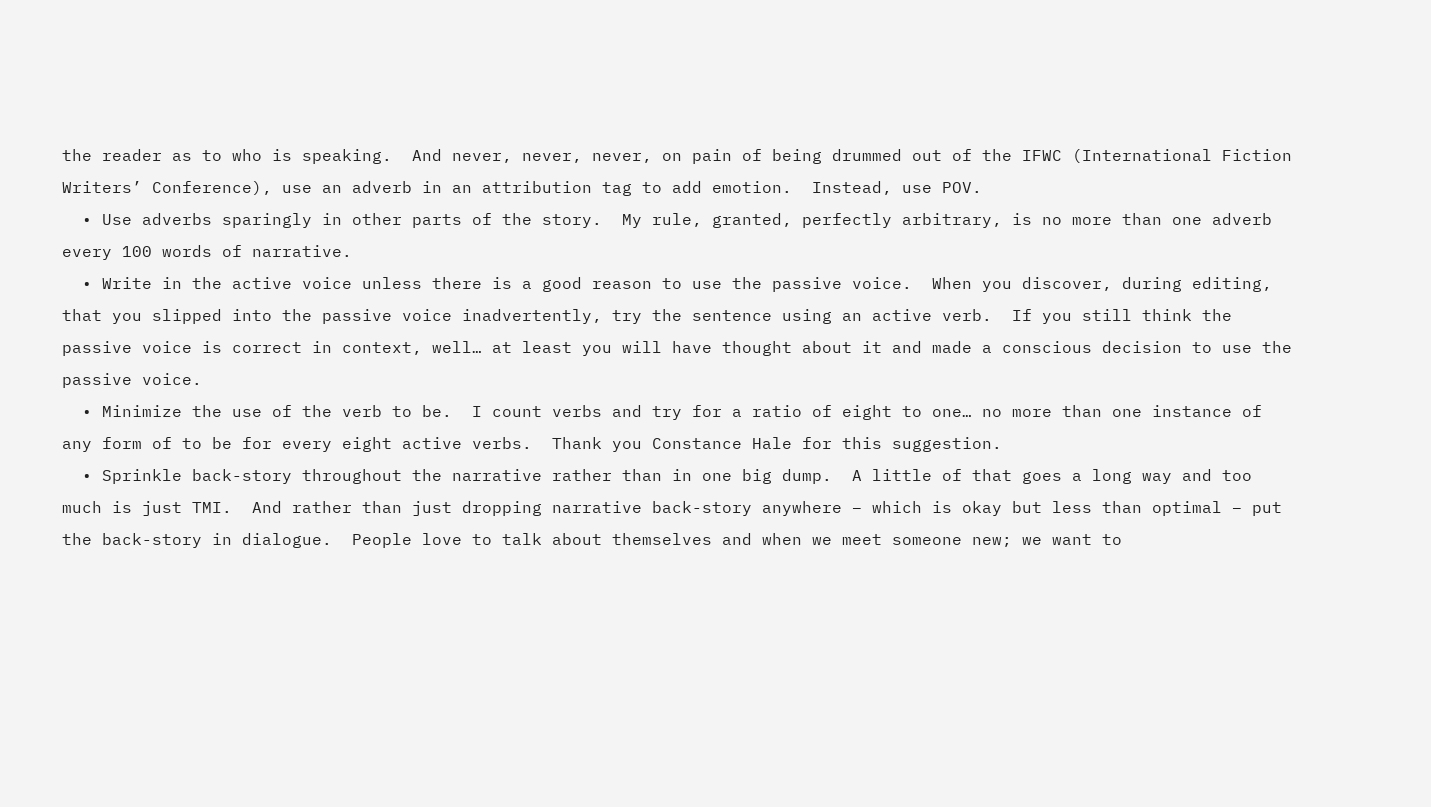the reader as to who is speaking.  And never, never, never, on pain of being drummed out of the IFWC (International Fiction Writers’ Conference), use an adverb in an attribution tag to add emotion.  Instead, use POV.
  • Use adverbs sparingly in other parts of the story.  My rule, granted, perfectly arbitrary, is no more than one adverb every 100 words of narrative.
  • Write in the active voice unless there is a good reason to use the passive voice.  When you discover, during editing, that you slipped into the passive voice inadvertently, try the sentence using an active verb.  If you still think the passive voice is correct in context, well… at least you will have thought about it and made a conscious decision to use the passive voice.
  • Minimize the use of the verb to be.  I count verbs and try for a ratio of eight to one… no more than one instance of any form of to be for every eight active verbs.  Thank you Constance Hale for this suggestion.
  • Sprinkle back-story throughout the narrative rather than in one big dump.  A little of that goes a long way and too much is just TMI.  And rather than just dropping narrative back-story anywhere – which is okay but less than optimal – put the back-story in dialogue.  People love to talk about themselves and when we meet someone new; we want to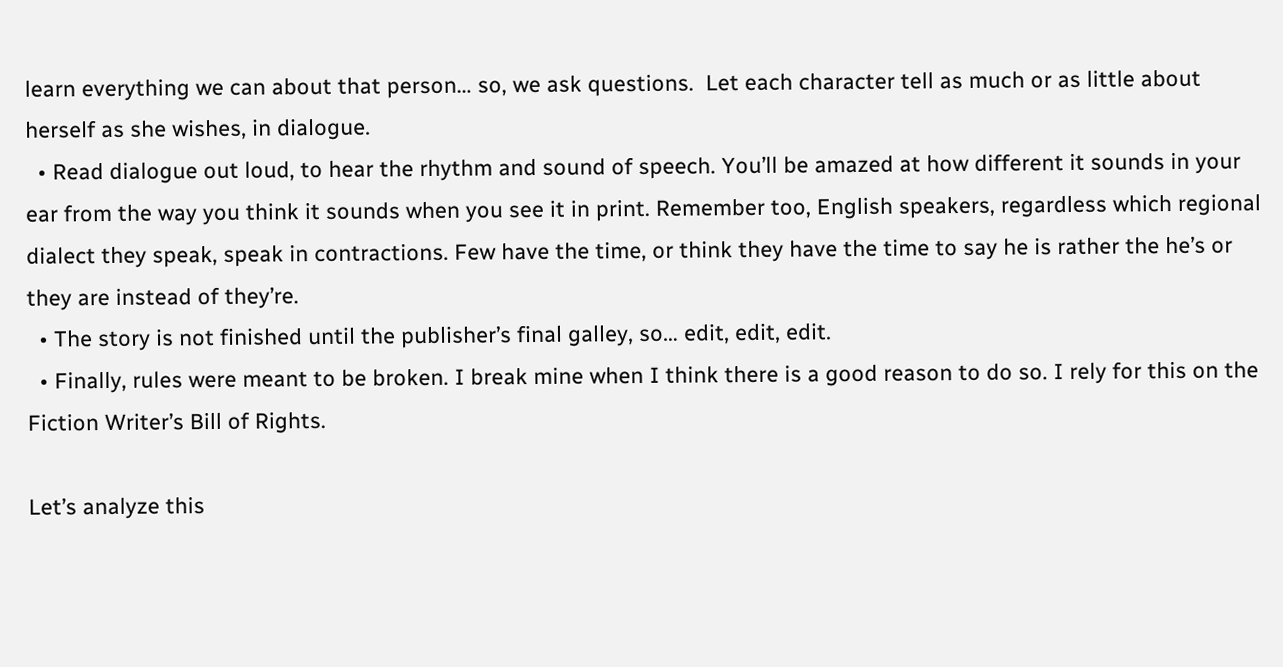learn everything we can about that person… so, we ask questions.  Let each character tell as much or as little about herself as she wishes, in dialogue.
  • Read dialogue out loud, to hear the rhythm and sound of speech. You’ll be amazed at how different it sounds in your ear from the way you think it sounds when you see it in print. Remember too, English speakers, regardless which regional dialect they speak, speak in contractions. Few have the time, or think they have the time to say he is rather the he’s or they are instead of they’re.
  • The story is not finished until the publisher’s final galley, so… edit, edit, edit.
  • Finally, rules were meant to be broken. I break mine when I think there is a good reason to do so. I rely for this on the Fiction Writer’s Bill of Rights.

Let’s analyze this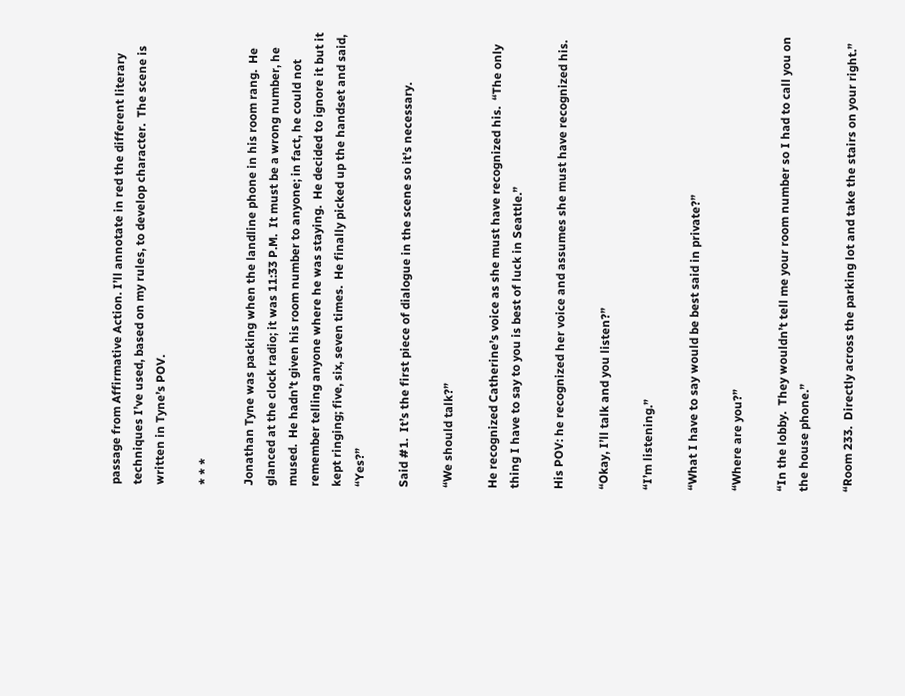passage from Affirmative Action. I’ll annotate in red the different literary techniques I’ve used, based on my rules, to develop character.  The scene is written in Tyne’s POV.

* * *

Jonathan Tyne was packing when the landline phone in his room rang.  He glanced at the clock radio; it was 11:33 P.M.  It must be a wrong number, he mused.  He hadn’t given his room number to anyone; in fact, he could not remember telling anyone where he was staying.  He decided to ignore it but it kept ringing; five, six, seven times.  He finally picked up the handset and said, “Yes?”

Said #1.  It’s the first piece of dialogue in the scene so it’s necessary.

“We should talk?”

He recognized Catherine’s voice as she must have recognized his.  “The only thing I have to say to you is best of luck in Seattle.”

His POV: he recognized her voice and assumes she must have recognized his.

“Okay, I’ll talk and you listen?”

“I’m listening.”

“What I have to say would be best said in private?”

“Where are you?”

“In the lobby.  They wouldn’t tell me your room number so I had to call you on the house phone.”

“Room 233.  Directly across the parking lot and take the stairs on your right.”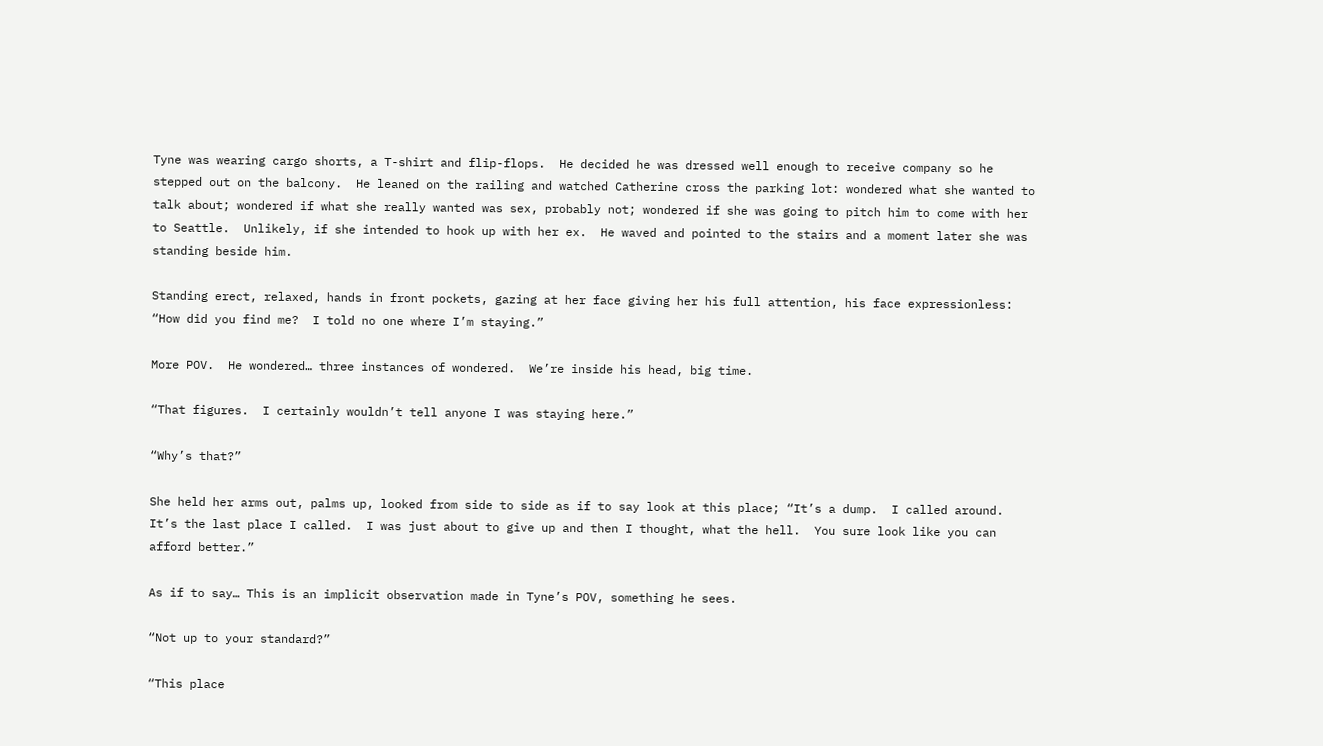Tyne was wearing cargo shorts, a T-shirt and flip-flops.  He decided he was dressed well enough to receive company so he stepped out on the balcony.  He leaned on the railing and watched Catherine cross the parking lot: wondered what she wanted to talk about; wondered if what she really wanted was sex, probably not; wondered if she was going to pitch him to come with her to Seattle.  Unlikely, if she intended to hook up with her ex.  He waved and pointed to the stairs and a moment later she was standing beside him.

Standing erect, relaxed, hands in front pockets, gazing at her face giving her his full attention, his face expressionless: “How did you find me?  I told no one where I’m staying.”

More POV.  He wondered… three instances of wondered.  We’re inside his head, big time.

“That figures.  I certainly wouldn’t tell anyone I was staying here.”

“Why’s that?”

She held her arms out, palms up, looked from side to side as if to say look at this place; “It’s a dump.  I called around.  It’s the last place I called.  I was just about to give up and then I thought, what the hell.  You sure look like you can afford better.”

As if to say… This is an implicit observation made in Tyne’s POV, something he sees.

“Not up to your standard?”

“This place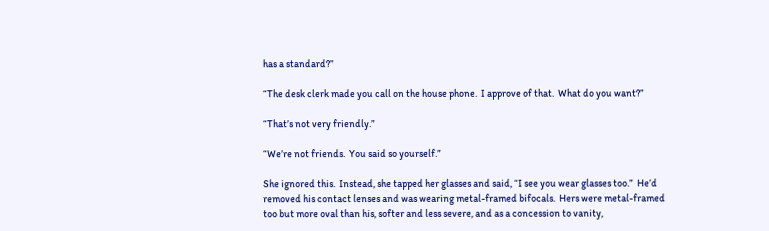has a standard?”

“The desk clerk made you call on the house phone.  I approve of that.  What do you want?”

“That’s not very friendly.”

“We’re not friends.  You said so yourself.”

She ignored this.  Instead, she tapped her glasses and said, “I see you wear glasses too.”  He’d removed his contact lenses and was wearing metal-framed bifocals.  Hers were metal-framed too but more oval than his, softer and less severe, and as a concession to vanity,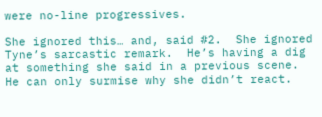were no-line progressives.

She ignored this… and, said #2.  She ignored Tyne’s sarcastic remark.  He’s having a dig at something she said in a previous scene.  He can only surmise why she didn’t react.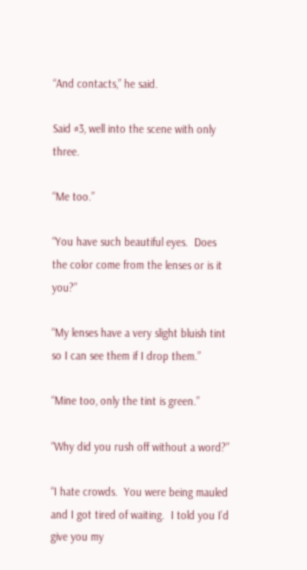“And contacts,” he said.

Said #3, well into the scene with only three.

“Me too.”

“You have such beautiful eyes.  Does the color come from the lenses or is it you?”

“My lenses have a very slight bluish tint so I can see them if I drop them.”

“Mine too, only the tint is green.”

“Why did you rush off without a word?”

“I hate crowds.  You were being mauled and I got tired of waiting.  I told you I’d give you my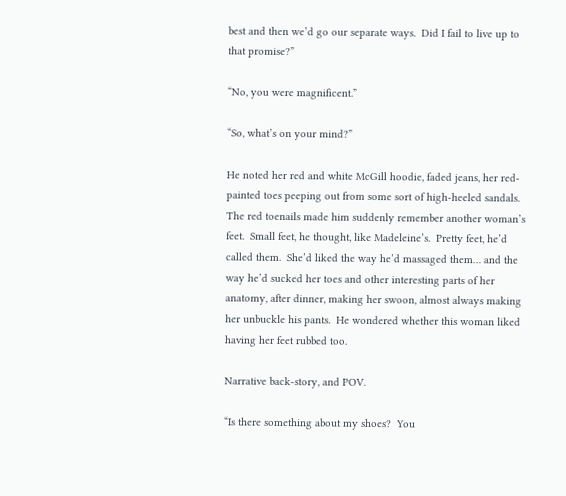best and then we’d go our separate ways.  Did I fail to live up to that promise?”

“No, you were magnificent.”

“So, what’s on your mind?”

He noted her red and white McGill hoodie, faded jeans, her red-painted toes peeping out from some sort of high-heeled sandals.  The red toenails made him suddenly remember another woman’s feet.  Small feet, he thought, like Madeleine’s.  Pretty feet, he’d called them.  She’d liked the way he’d massaged them… and the way he’d sucked her toes and other interesting parts of her anatomy, after dinner, making her swoon, almost always making her unbuckle his pants.  He wondered whether this woman liked having her feet rubbed too.

Narrative back-story, and POV.

“Is there something about my shoes?  You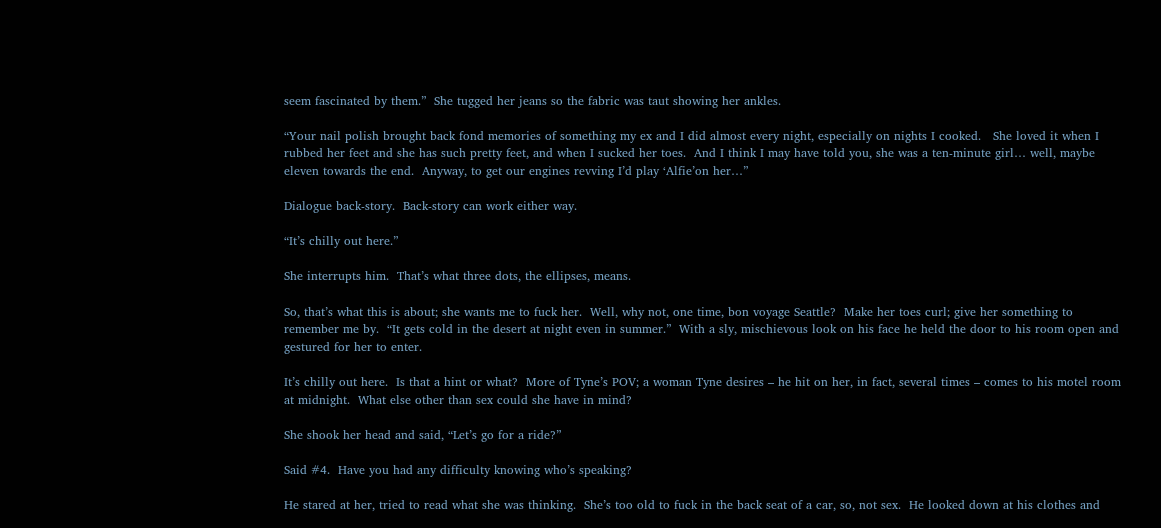seem fascinated by them.”  She tugged her jeans so the fabric was taut showing her ankles.

“Your nail polish brought back fond memories of something my ex and I did almost every night, especially on nights I cooked.   She loved it when I rubbed her feet and she has such pretty feet, and when I sucked her toes.  And I think I may have told you, she was a ten-minute girl… well, maybe eleven towards the end.  Anyway, to get our engines revving I’d play ‘Alfie’on her…”

Dialogue back-story.  Back-story can work either way.

“It’s chilly out here.”

She interrupts him.  That’s what three dots, the ellipses, means.

So, that’s what this is about; she wants me to fuck her.  Well, why not, one time, bon voyage Seattle?  Make her toes curl; give her something to remember me by.  “It gets cold in the desert at night even in summer.”  With a sly, mischievous look on his face he held the door to his room open and gestured for her to enter.

It’s chilly out here.  Is that a hint or what?  More of Tyne’s POV; a woman Tyne desires – he hit on her, in fact, several times – comes to his motel room at midnight.  What else other than sex could she have in mind?

She shook her head and said, “Let’s go for a ride?”

Said #4.  Have you had any difficulty knowing who’s speaking?

He stared at her, tried to read what she was thinking.  She’s too old to fuck in the back seat of a car, so, not sex.  He looked down at his clothes and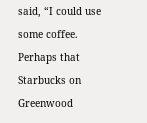said, “I could use some coffee.  Perhaps that Starbucks on Greenwood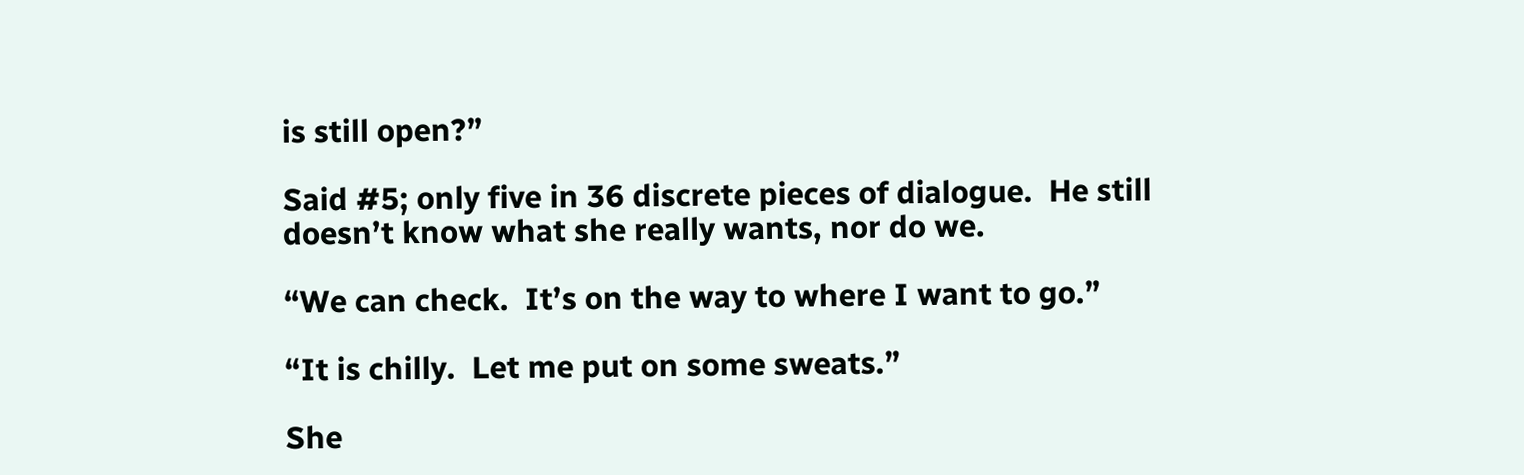is still open?”

Said #5; only five in 36 discrete pieces of dialogue.  He still doesn’t know what she really wants, nor do we.

“We can check.  It’s on the way to where I want to go.”

“It is chilly.  Let me put on some sweats.”

She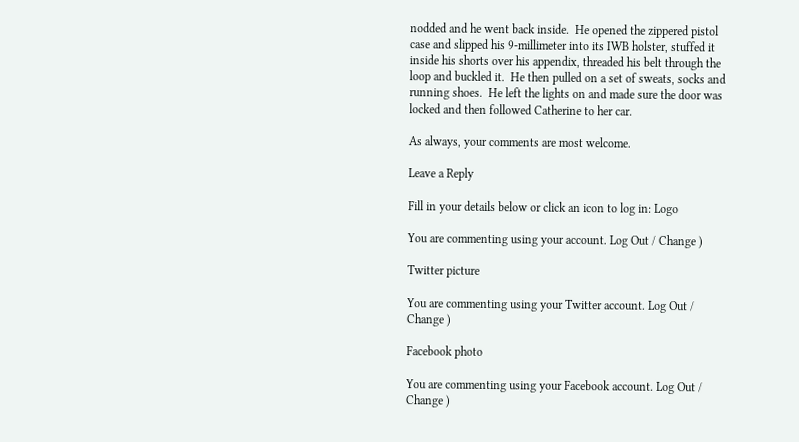nodded and he went back inside.  He opened the zippered pistol case and slipped his 9-millimeter into its IWB holster, stuffed it inside his shorts over his appendix, threaded his belt through the loop and buckled it.  He then pulled on a set of sweats, socks and running shoes.  He left the lights on and made sure the door was locked and then followed Catherine to her car.

As always, your comments are most welcome.

Leave a Reply

Fill in your details below or click an icon to log in: Logo

You are commenting using your account. Log Out / Change )

Twitter picture

You are commenting using your Twitter account. Log Out / Change )

Facebook photo

You are commenting using your Facebook account. Log Out / Change )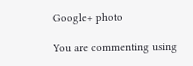Google+ photo

You are commenting using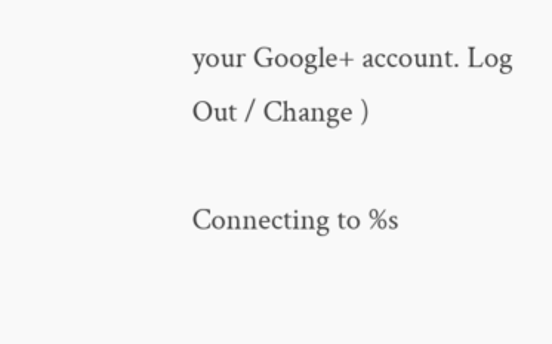your Google+ account. Log Out / Change )

Connecting to %s